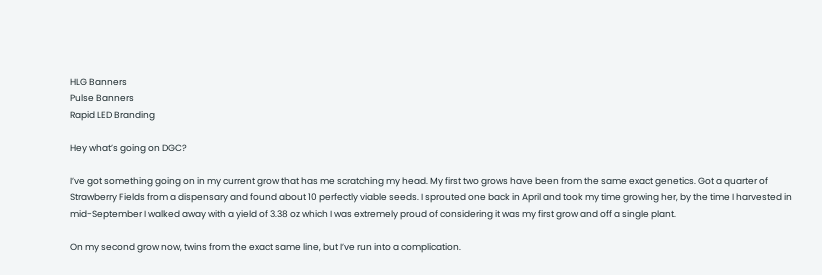HLG Banners
Pulse Banners
Rapid LED Branding

Hey what’s going on DGC?

I’ve got something going on in my current grow that has me scratching my head. My first two grows have been from the same exact genetics. Got a quarter of Strawberry Fields from a dispensary and found about 10 perfectly viable seeds. I sprouted one back in April and took my time growing her, by the time I harvested in mid-September I walked away with a yield of 3.38 oz which I was extremely proud of considering it was my first grow and off a single plant.

On my second grow now, twins from the exact same line, but I’ve run into a complication.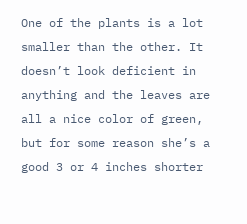One of the plants is a lot smaller than the other. It doesn’t look deficient in anything and the leaves are all a nice color of green, but for some reason she’s a good 3 or 4 inches shorter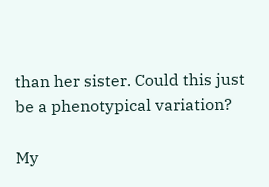than her sister. Could this just be a phenotypical variation?

My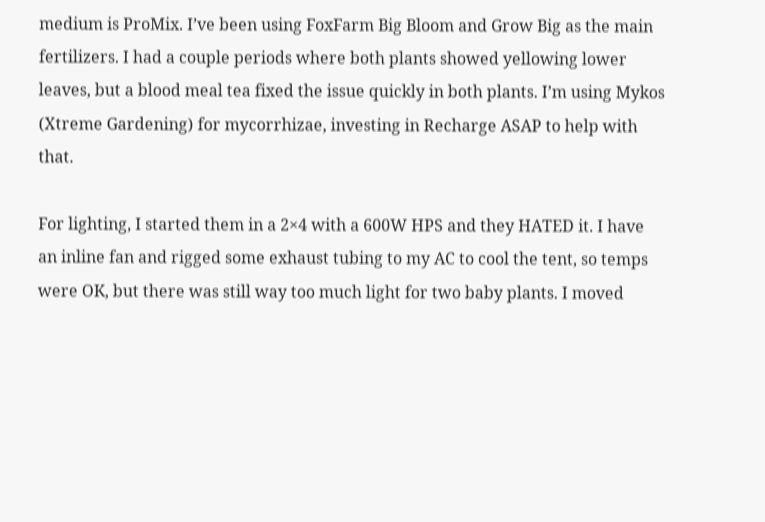medium is ProMix. I’ve been using FoxFarm Big Bloom and Grow Big as the main fertilizers. I had a couple periods where both plants showed yellowing lower leaves, but a blood meal tea fixed the issue quickly in both plants. I’m using Mykos (Xtreme Gardening) for mycorrhizae, investing in Recharge ASAP to help with that.

For lighting, I started them in a 2×4 with a 600W HPS and they HATED it. I have an inline fan and rigged some exhaust tubing to my AC to cool the tent, so temps were OK, but there was still way too much light for two baby plants. I moved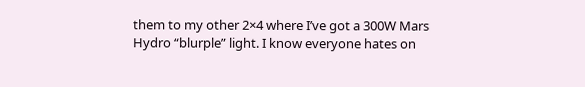them to my other 2×4 where I’ve got a 300W Mars Hydro “blurple” light. I know everyone hates on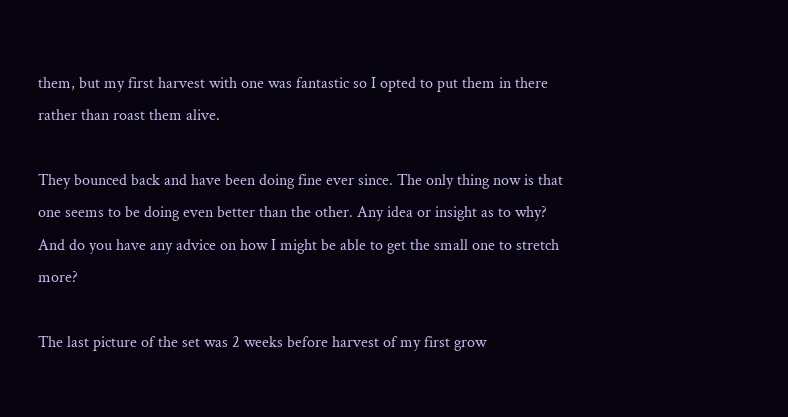them, but my first harvest with one was fantastic so I opted to put them in there rather than roast them alive.

They bounced back and have been doing fine ever since. The only thing now is that one seems to be doing even better than the other. Any idea or insight as to why? And do you have any advice on how I might be able to get the small one to stretch more?

The last picture of the set was 2 weeks before harvest of my first grow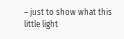– just to show what this little light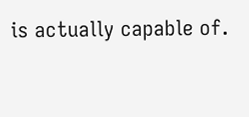is actually capable of.